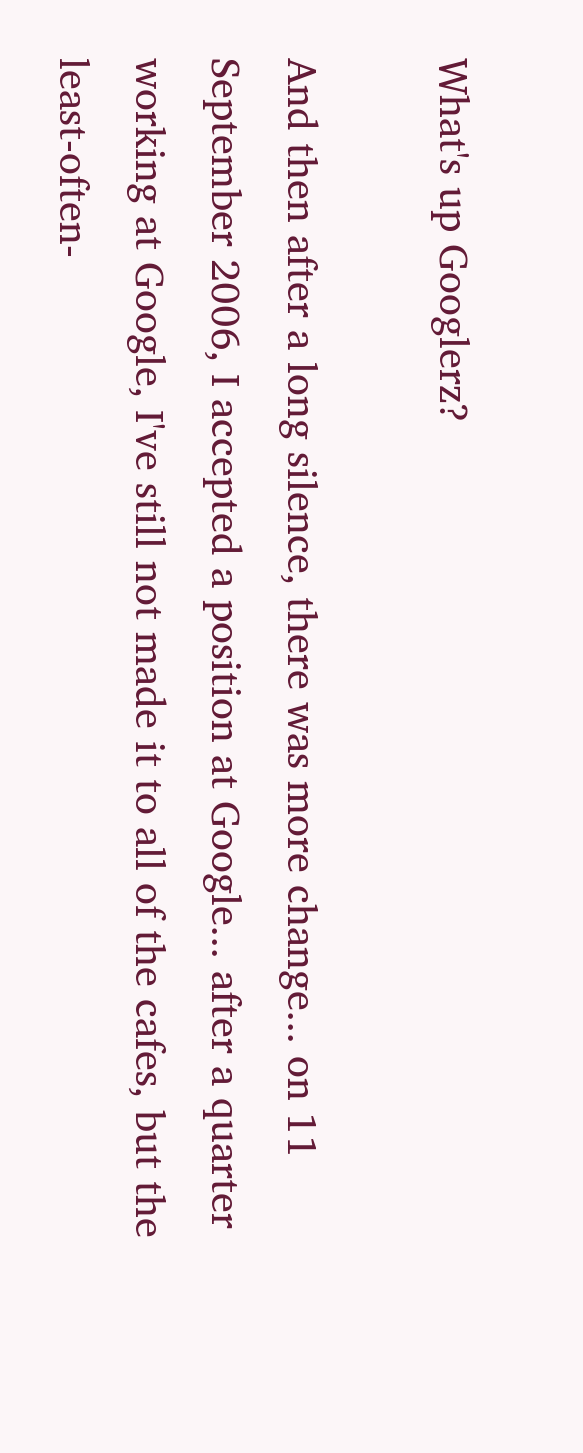What's up Googlerz?

And then after a long silence, there was more change... on 11 September 2006, I accepted a position at Google... after a quarter working at Google, I've still not made it to all of the cafes, but the least-often-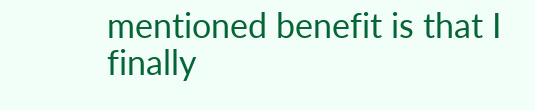mentioned benefit is that I finally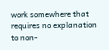work somewhere that requires no explanation to non-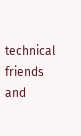technical friends and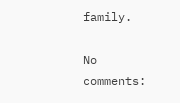family.

No comments: